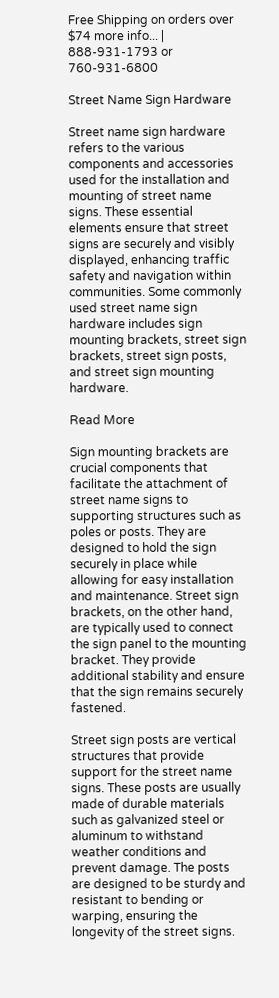Free Shipping on orders over $74 more info... | 888-931-1793 or 760-931-6800

Street Name Sign Hardware

Street name sign hardware refers to the various components and accessories used for the installation and mounting of street name signs. These essential elements ensure that street signs are securely and visibly displayed, enhancing traffic safety and navigation within communities. Some commonly used street name sign hardware includes sign mounting brackets, street sign brackets, street sign posts, and street sign mounting hardware.

Read More

Sign mounting brackets are crucial components that facilitate the attachment of street name signs to supporting structures such as poles or posts. They are designed to hold the sign securely in place while allowing for easy installation and maintenance. Street sign brackets, on the other hand, are typically used to connect the sign panel to the mounting bracket. They provide additional stability and ensure that the sign remains securely fastened.

Street sign posts are vertical structures that provide support for the street name signs. These posts are usually made of durable materials such as galvanized steel or aluminum to withstand weather conditions and prevent damage. The posts are designed to be sturdy and resistant to bending or warping, ensuring the longevity of the street signs.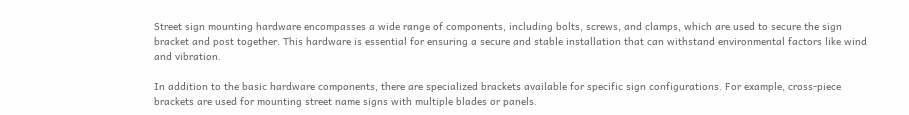Street sign mounting hardware encompasses a wide range of components, including bolts, screws, and clamps, which are used to secure the sign bracket and post together. This hardware is essential for ensuring a secure and stable installation that can withstand environmental factors like wind and vibration.

In addition to the basic hardware components, there are specialized brackets available for specific sign configurations. For example, cross-piece brackets are used for mounting street name signs with multiple blades or panels.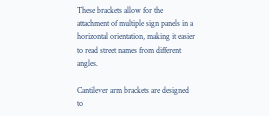These brackets allow for the attachment of multiple sign panels in a horizontal orientation, making it easier to read street names from different angles.

Cantilever arm brackets are designed to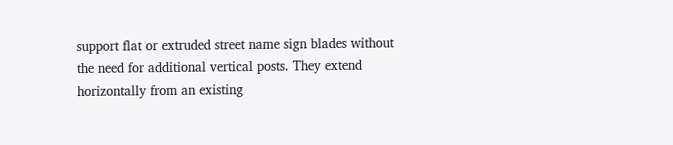support flat or extruded street name sign blades without the need for additional vertical posts. They extend horizontally from an existing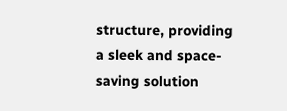structure, providing a sleek and space-saving solution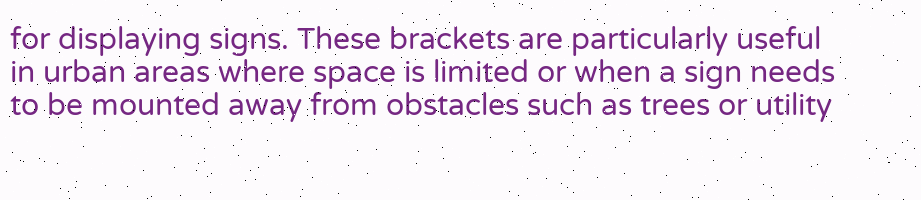for displaying signs. These brackets are particularly useful in urban areas where space is limited or when a sign needs to be mounted away from obstacles such as trees or utility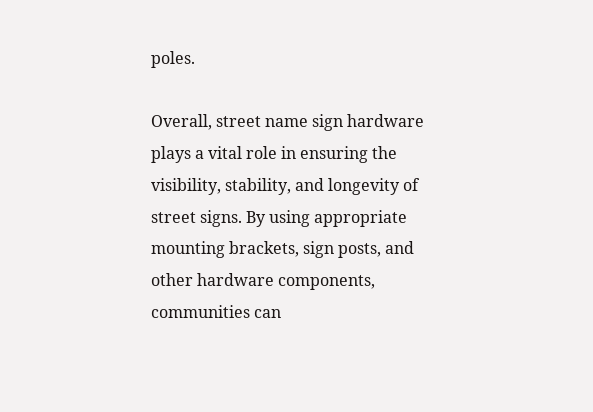poles.

Overall, street name sign hardware plays a vital role in ensuring the visibility, stability, and longevity of street signs. By using appropriate mounting brackets, sign posts, and other hardware components, communities can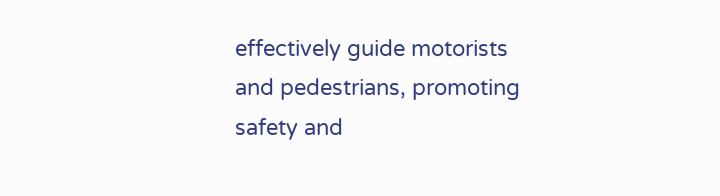effectively guide motorists and pedestrians, promoting safety and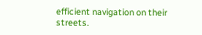efficient navigation on their streets.